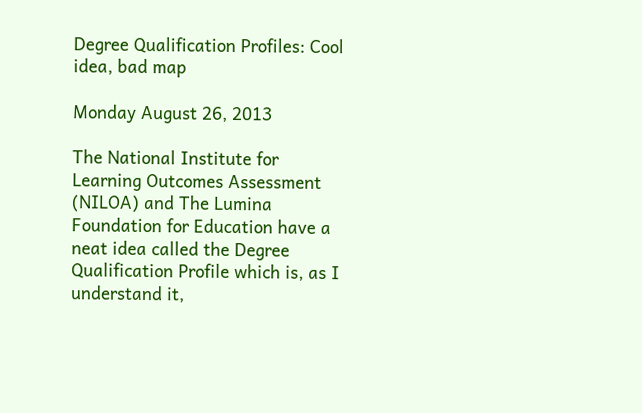Degree Qualification Profiles: Cool idea, bad map

Monday August 26, 2013

The National Institute for Learning Outcomes Assessment (NILOA) and The Lumina Foundation for Education have a neat idea called the Degree Qualification Profile which is, as I understand it,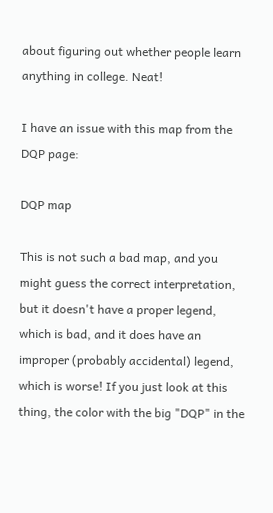about figuring out whether people learn anything in college. Neat!

I have an issue with this map from the DQP page:

DQP map

This is not such a bad map, and you might guess the correct interpretation, but it doesn't have a proper legend, which is bad, and it does have an improper (probably accidental) legend, which is worse! If you just look at this thing, the color with the big "DQP" in the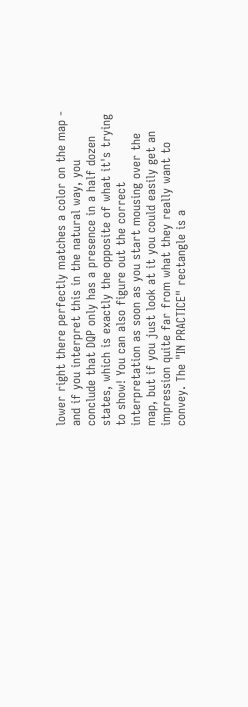lower right there perfectly matches a color on the map - and if you interpret this in the natural way, you conclude that DQP only has a presence in a half dozen states, which is exactly the opposite of what it's trying to show! You can also figure out the correct interpretation as soon as you start mousing over the map, but if you just look at it you could easily get an impression quite far from what they really want to convey. The "IN PRACTICE" rectangle is a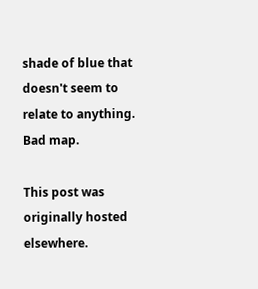shade of blue that doesn't seem to relate to anything. Bad map.

This post was originally hosted elsewhere.